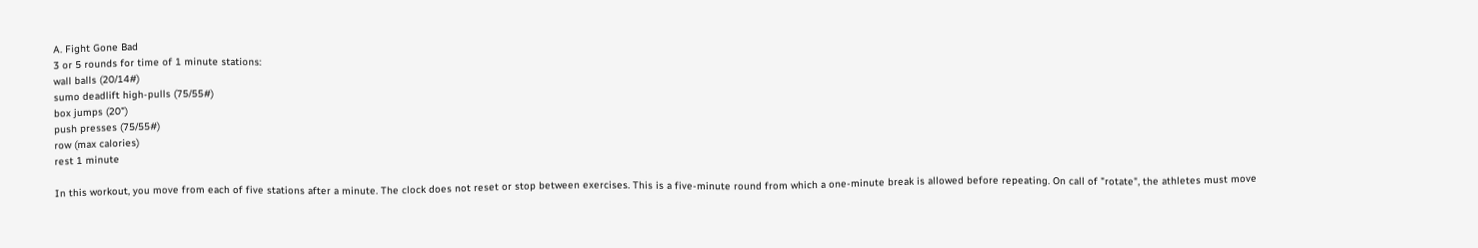A. Fight Gone Bad
3 or 5 rounds for time of 1 minute stations:
wall balls (20/14#)
sumo deadlift high-pulls (75/55#)
box jumps (20")
push presses (75/55#)
row (max calories)
rest 1 minute

In this workout, you move from each of five stations after a minute. The clock does not reset or stop between exercises. This is a five-minute round from which a one-minute break is allowed before repeating. On call of "rotate", the athletes must move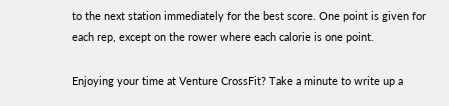to the next station immediately for the best score. One point is given for each rep, except on the rower where each calorie is one point.

Enjoying your time at Venture CrossFit? Take a minute to write up a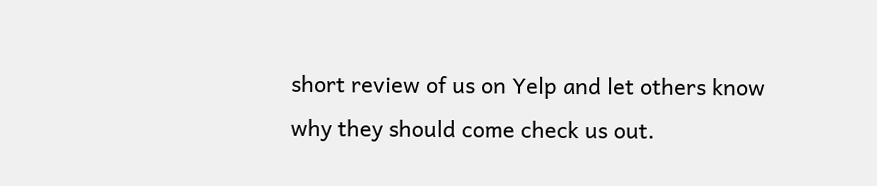short review of us on Yelp and let others know why they should come check us out.